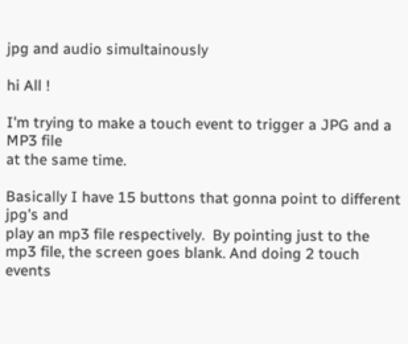jpg and audio simultainously

hi All !

I'm trying to make a touch event to trigger a JPG and a MP3 file
at the same time.

Basically I have 15 buttons that gonna point to different  jpg's and
play an mp3 file respectively.  By pointing just to the mp3 file, the screen goes blank. And doing 2 touch events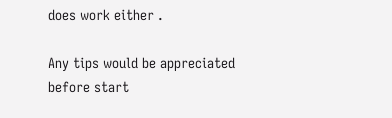does work either .

Any tips would be appreciated before start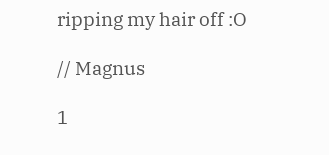ripping my hair off :O

// Magnus

1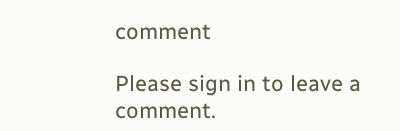comment

Please sign in to leave a comment.